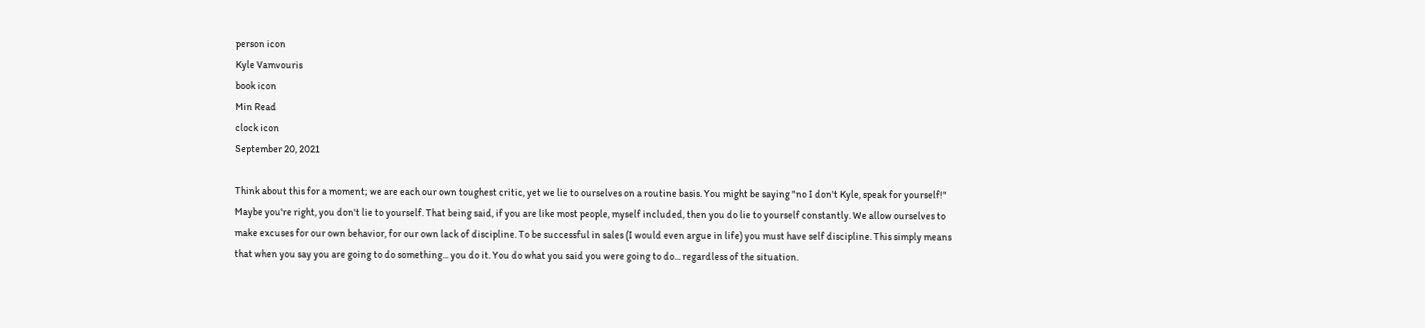person icon
Kyle Vamvouris
book icon
Min Read
clock icon
September 20, 2021

Think about this for a moment; we are each our own toughest critic, yet we lie to ourselves on a routine basis. You might be saying "no I don't Kyle, speak for yourself!" Maybe you're right, you don't lie to yourself. That being said, if you are like most people, myself included, then you do lie to yourself constantly. We allow ourselves to make excuses for our own behavior, for our own lack of discipline. To be successful in sales (I would even argue in life) you must have self discipline. This simply means that when you say you are going to do something... you do it. You do what you said you were going to do... regardless of the situation.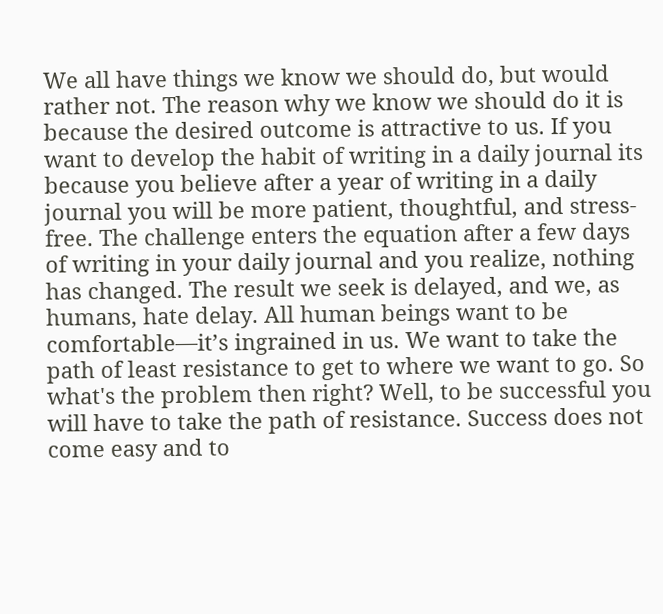We all have things we know we should do, but would rather not. The reason why we know we should do it is because the desired outcome is attractive to us. If you want to develop the habit of writing in a daily journal its because you believe after a year of writing in a daily journal you will be more patient, thoughtful, and stress-free. The challenge enters the equation after a few days of writing in your daily journal and you realize, nothing has changed. The result we seek is delayed, and we, as humans, hate delay. All human beings want to be comfortable—it’s ingrained in us. We want to take the path of least resistance to get to where we want to go. So what's the problem then right? Well, to be successful you will have to take the path of resistance. Success does not come easy and to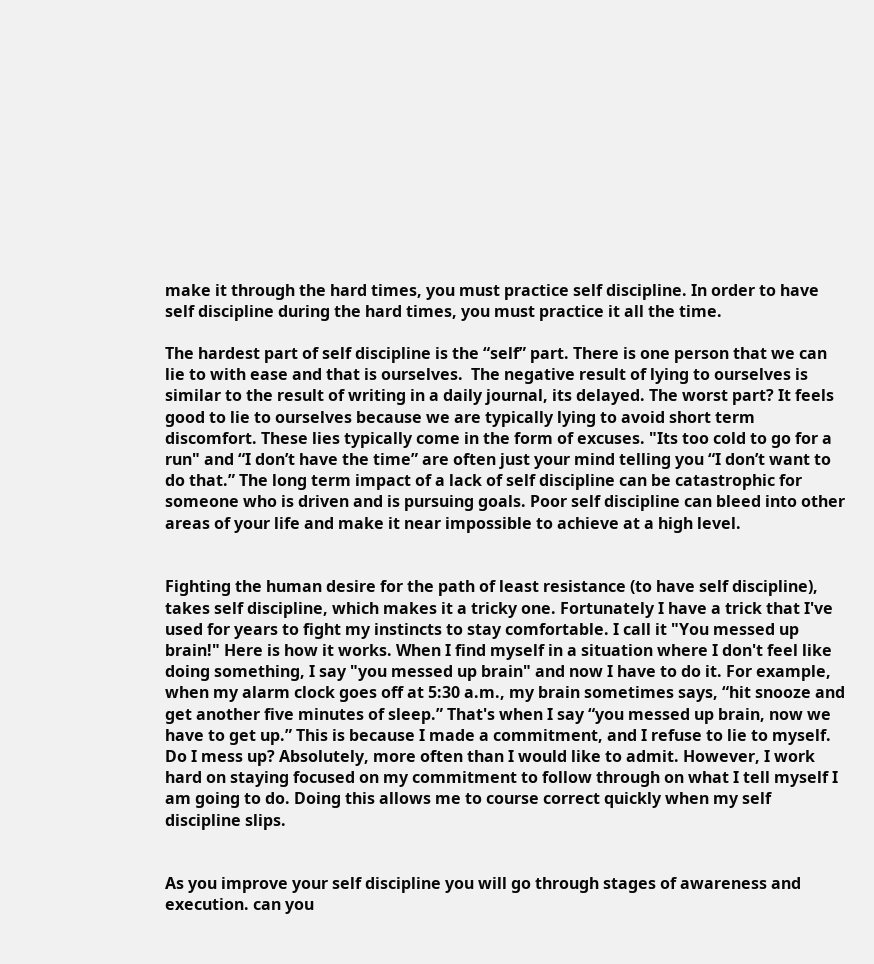make it through the hard times, you must practice self discipline. In order to have self discipline during the hard times, you must practice it all the time.

The hardest part of self discipline is the “self” part. There is one person that we can lie to with ease and that is ourselves.  The negative result of lying to ourselves is similar to the result of writing in a daily journal, its delayed. The worst part? It feels good to lie to ourselves because we are typically lying to avoid short term discomfort. These lies typically come in the form of excuses. "Its too cold to go for a run" and “I don’t have the time” are often just your mind telling you “I don’t want to do that.” The long term impact of a lack of self discipline can be catastrophic for someone who is driven and is pursuing goals. Poor self discipline can bleed into other areas of your life and make it near impossible to achieve at a high level.


Fighting the human desire for the path of least resistance (to have self discipline), takes self discipline, which makes it a tricky one. Fortunately I have a trick that I've used for years to fight my instincts to stay comfortable. I call it "You messed up brain!" Here is how it works. When I find myself in a situation where I don't feel like doing something, I say "you messed up brain" and now I have to do it. For example, when my alarm clock goes off at 5:30 a.m., my brain sometimes says, “hit snooze and get another five minutes of sleep.” That's when I say “you messed up brain, now we have to get up.” This is because I made a commitment, and I refuse to lie to myself. Do I mess up? Absolutely, more often than I would like to admit. However, I work hard on staying focused on my commitment to follow through on what I tell myself I am going to do. Doing this allows me to course correct quickly when my self discipline slips.


As you improve your self discipline you will go through stages of awareness and execution. can you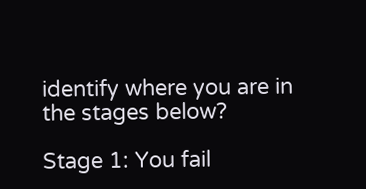identify where you are in the stages below?

Stage 1: You fail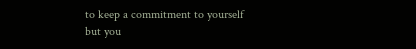to keep a commitment to yourself but you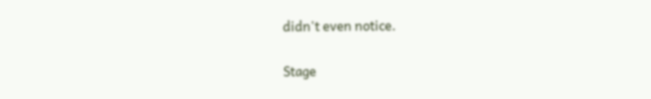didn't even notice.

Stage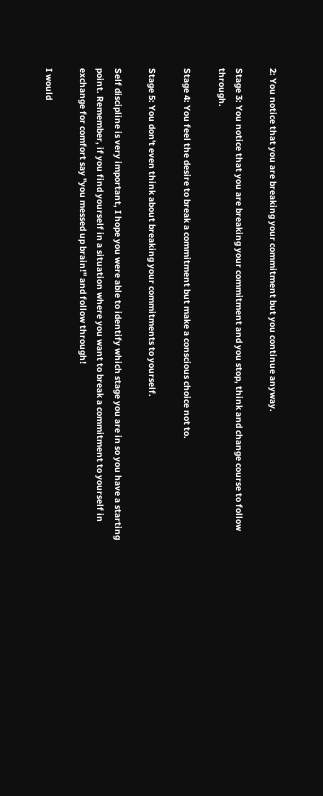2: You notice that you are breaking your commitment but you continue anyway.

Stage 3: You notice that you are breaking your commitment and you stop, think and change course to follow through.

Stage 4: You feel the desire to break a commitment but make a conscious choice not to.

Stage 5: You don't even think about breaking your commitments to yourself.

Self discipline is very important, I hope you were able to identify which stage you are in so you have a starting point. Remember, if you find yourself in a situation where you want to break a commitment to yourself in exchange for comfort say "you messed up brain!" and follow through!

I would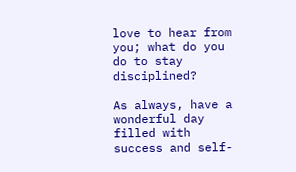love to hear from you; what do you do to stay disciplined?

As always, have a wonderful day filled with success and self-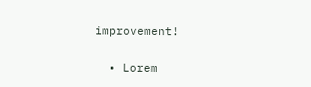improvement!

  • Lorem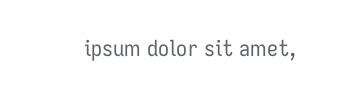ipsum dolor sit amet,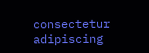consectetur adipiscing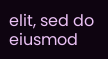elit, sed do eiusmod